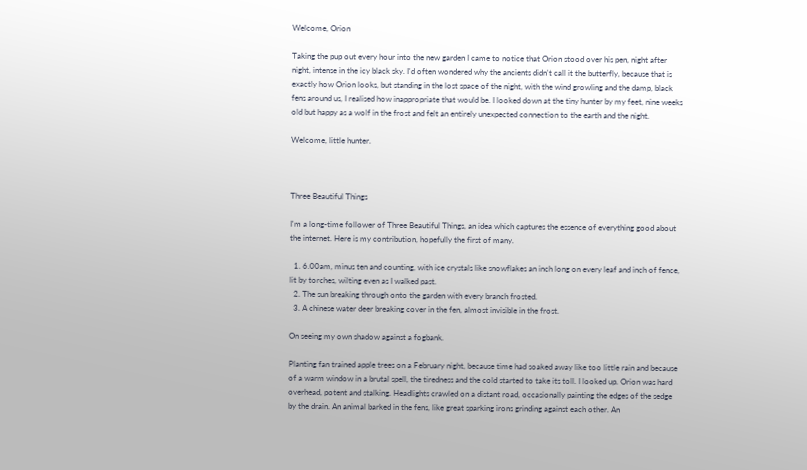Welcome, Orion

Taking the pup out every hour into the new garden I came to notice that Orion stood over his pen, night after night, intense in the icy black sky. I'd often wondered why the ancients didn't call it the butterfly, because that is exactly how Orion looks, but standing in the lost space of the night, with the wind growling and the damp, black fens around us, I realised how inappropriate that would be. I looked down at the tiny hunter by my feet, nine weeks old but happy as a wolf in the frost and felt an entirely unexpected connection to the earth and the night.

Welcome, little hunter.



Three Beautiful Things

I'm a long-time follower of Three Beautiful Things, an idea which captures the essence of everything good about the internet. Here is my contribution, hopefully the first of many.

  1. 6.00am, minus ten and counting, with ice crystals like snowflakes an inch long on every leaf and inch of fence, lit by torches, wilting even as I walked past.
  2. The sun breaking through onto the garden with every branch frosted.
  3. A chinese water deer breaking cover in the fen, almost invisible in the frost.

On seeing my own shadow against a fogbank.

Planting fan trained apple trees on a February night, because time had soaked away like too little rain and because of a warm window in a brutal spell, the tiredness and the cold started to take its toll. I looked up. Orion was hard overhead, potent and stalking. Headlights crawled on a distant road, occasionally painting the edges of the sedge by the drain. An animal barked in the fens, like great sparking irons grinding against each other. An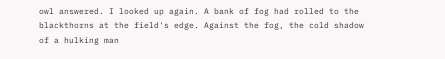owl answered. I looked up again. A bank of fog had rolled to the blackthorns at the field's edge. Against the fog, the cold shadow of a hulking man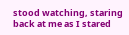stood watching, staring back at me as I stared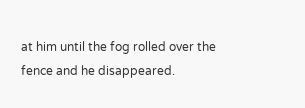at him until the fog rolled over the fence and he disappeared.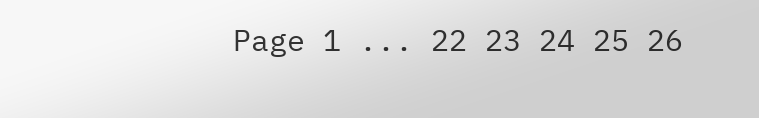Page 1 ... 22 23 24 25 26